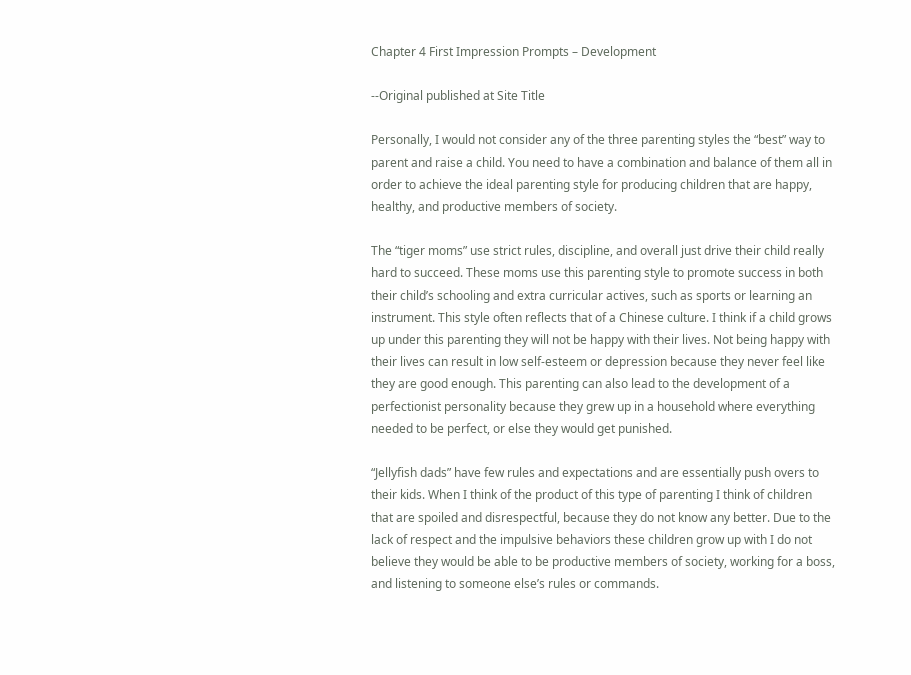Chapter 4 First Impression Prompts – Development

--Original published at Site Title

Personally, I would not consider any of the three parenting styles the “best” way to parent and raise a child. You need to have a combination and balance of them all in order to achieve the ideal parenting style for producing children that are happy, healthy, and productive members of society.

The “tiger moms” use strict rules, discipline, and overall just drive their child really hard to succeed. These moms use this parenting style to promote success in both their child’s schooling and extra curricular actives, such as sports or learning an instrument. This style often reflects that of a Chinese culture. I think if a child grows up under this parenting they will not be happy with their lives. Not being happy with their lives can result in low self-esteem or depression because they never feel like they are good enough. This parenting can also lead to the development of a perfectionist personality because they grew up in a household where everything needed to be perfect, or else they would get punished.

“Jellyfish dads” have few rules and expectations and are essentially push overs to their kids. When I think of the product of this type of parenting I think of children that are spoiled and disrespectful, because they do not know any better. Due to the lack of respect and the impulsive behaviors these children grow up with I do not believe they would be able to be productive members of society, working for a boss, and listening to someone else’s rules or commands.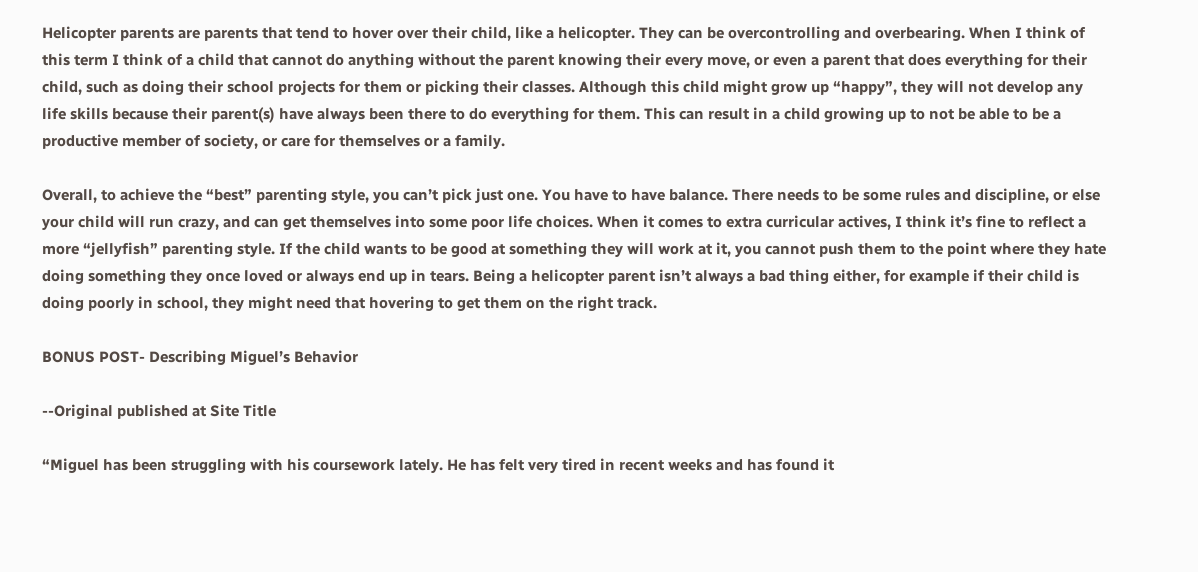Helicopter parents are parents that tend to hover over their child, like a helicopter. They can be overcontrolling and overbearing. When I think of this term I think of a child that cannot do anything without the parent knowing their every move, or even a parent that does everything for their child, such as doing their school projects for them or picking their classes. Although this child might grow up “happy”, they will not develop any life skills because their parent(s) have always been there to do everything for them. This can result in a child growing up to not be able to be a productive member of society, or care for themselves or a family.

Overall, to achieve the “best” parenting style, you can’t pick just one. You have to have balance. There needs to be some rules and discipline, or else your child will run crazy, and can get themselves into some poor life choices. When it comes to extra curricular actives, I think it’s fine to reflect a more “jellyfish” parenting style. If the child wants to be good at something they will work at it, you cannot push them to the point where they hate doing something they once loved or always end up in tears. Being a helicopter parent isn’t always a bad thing either, for example if their child is doing poorly in school, they might need that hovering to get them on the right track.

BONUS POST- Describing Miguel’s Behavior

--Original published at Site Title

“Miguel has been struggling with his coursework lately. He has felt very tired in recent weeks and has found it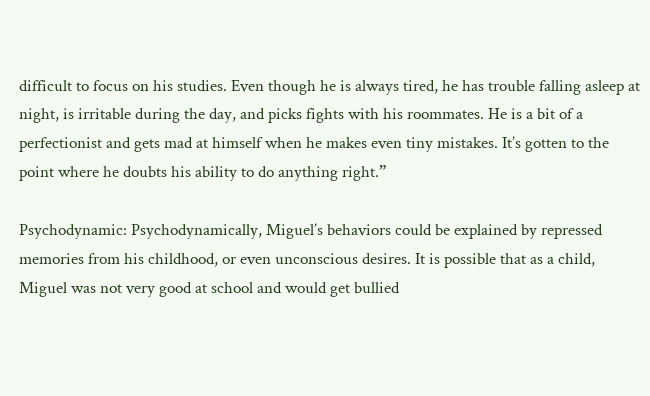difficult to focus on his studies. Even though he is always tired, he has trouble falling asleep at night, is irritable during the day, and picks fights with his roommates. He is a bit of a perfectionist and gets mad at himself when he makes even tiny mistakes. It’s gotten to the point where he doubts his ability to do anything right.”

Psychodynamic: Psychodynamically, Miguel’s behaviors could be explained by repressed memories from his childhood, or even unconscious desires. It is possible that as a child, Miguel was not very good at school and would get bullied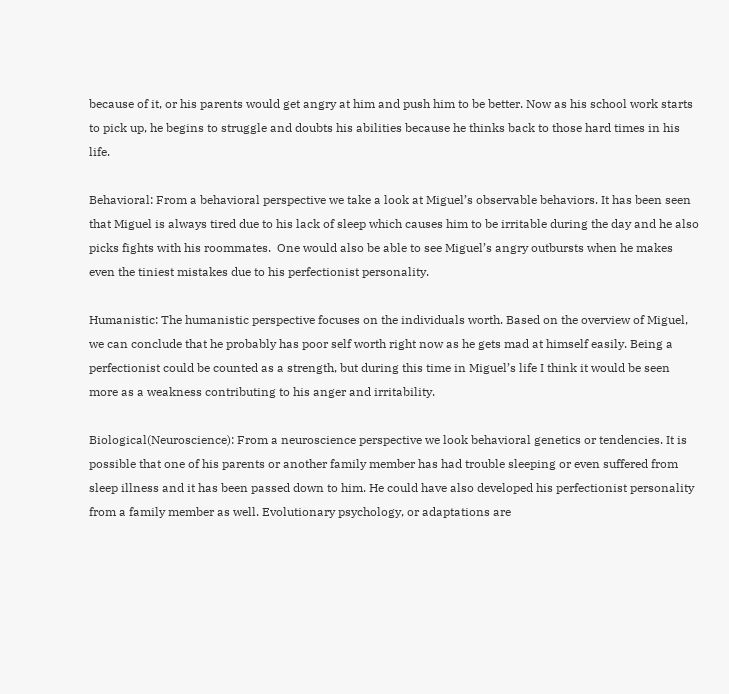because of it, or his parents would get angry at him and push him to be better. Now as his school work starts to pick up, he begins to struggle and doubts his abilities because he thinks back to those hard times in his life.

Behavioral: From a behavioral perspective we take a look at Miguel’s observable behaviors. It has been seen that Miguel is always tired due to his lack of sleep which causes him to be irritable during the day and he also picks fights with his roommates.  One would also be able to see Miguel’s angry outbursts when he makes even the tiniest mistakes due to his perfectionist personality.

Humanistic: The humanistic perspective focuses on the individuals worth. Based on the overview of Miguel, we can conclude that he probably has poor self worth right now as he gets mad at himself easily. Being a perfectionist could be counted as a strength, but during this time in Miguel’s life I think it would be seen more as a weakness contributing to his anger and irritability.

Biological(Neuroscience): From a neuroscience perspective we look behavioral genetics or tendencies. It is possible that one of his parents or another family member has had trouble sleeping or even suffered from sleep illness and it has been passed down to him. He could have also developed his perfectionist personality from a family member as well. Evolutionary psychology, or adaptations are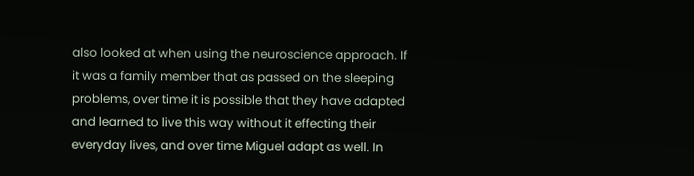also looked at when using the neuroscience approach. If it was a family member that as passed on the sleeping problems, over time it is possible that they have adapted and learned to live this way without it effecting their everyday lives, and over time Miguel adapt as well. In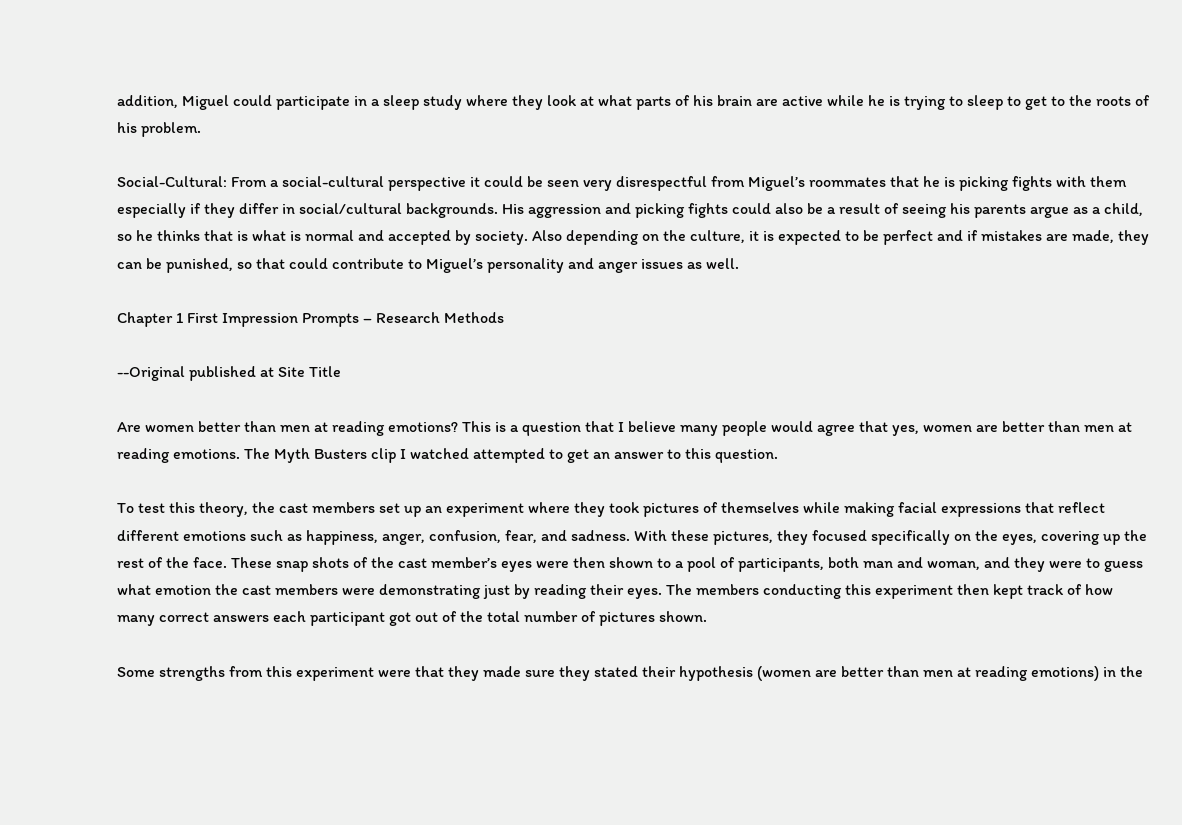addition, Miguel could participate in a sleep study where they look at what parts of his brain are active while he is trying to sleep to get to the roots of his problem.

Social-Cultural: From a social-cultural perspective it could be seen very disrespectful from Miguel’s roommates that he is picking fights with them especially if they differ in social/cultural backgrounds. His aggression and picking fights could also be a result of seeing his parents argue as a child, so he thinks that is what is normal and accepted by society. Also depending on the culture, it is expected to be perfect and if mistakes are made, they can be punished, so that could contribute to Miguel’s personality and anger issues as well.

Chapter 1 First Impression Prompts – Research Methods

--Original published at Site Title

Are women better than men at reading emotions? This is a question that I believe many people would agree that yes, women are better than men at reading emotions. The Myth Busters clip I watched attempted to get an answer to this question.

To test this theory, the cast members set up an experiment where they took pictures of themselves while making facial expressions that reflect different emotions such as happiness, anger, confusion, fear, and sadness. With these pictures, they focused specifically on the eyes, covering up the rest of the face. These snap shots of the cast member’s eyes were then shown to a pool of participants, both man and woman, and they were to guess what emotion the cast members were demonstrating just by reading their eyes. The members conducting this experiment then kept track of how many correct answers each participant got out of the total number of pictures shown.

Some strengths from this experiment were that they made sure they stated their hypothesis (women are better than men at reading emotions) in the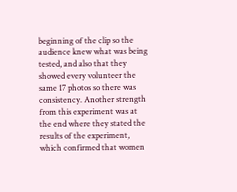beginning of the clip so the audience knew what was being tested, and also that they showed every volunteer the same 17 photos so there was consistency. Another strength from this experiment was at the end where they stated the results of the experiment, which confirmed that women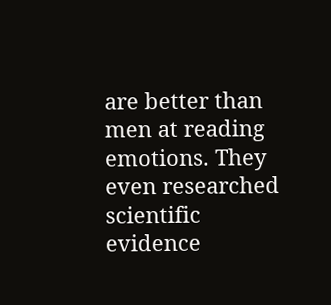are better than men at reading emotions. They even researched scientific evidence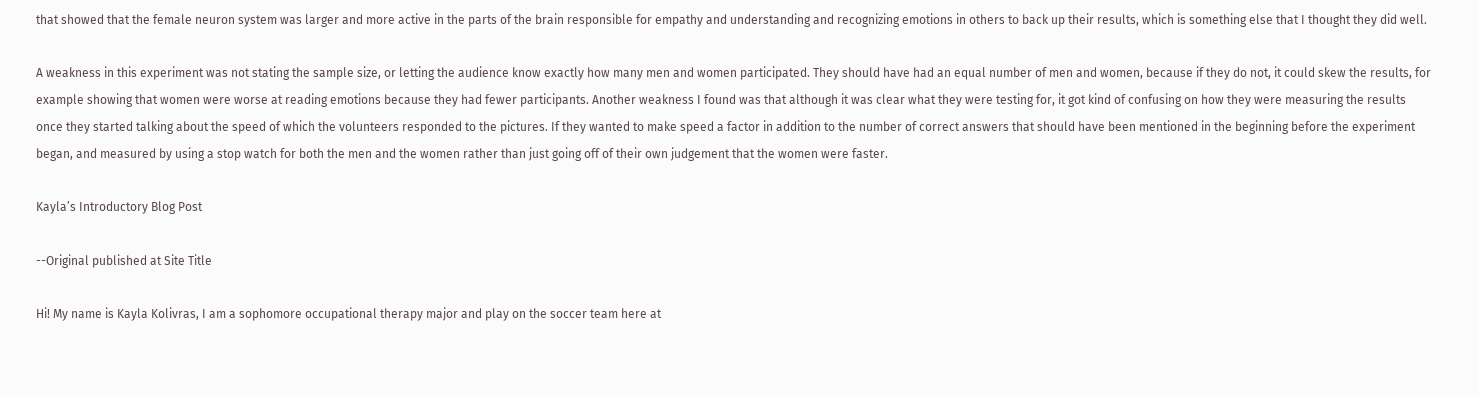that showed that the female neuron system was larger and more active in the parts of the brain responsible for empathy and understanding and recognizing emotions in others to back up their results, which is something else that I thought they did well.

A weakness in this experiment was not stating the sample size, or letting the audience know exactly how many men and women participated. They should have had an equal number of men and women, because if they do not, it could skew the results, for example showing that women were worse at reading emotions because they had fewer participants. Another weakness I found was that although it was clear what they were testing for, it got kind of confusing on how they were measuring the results once they started talking about the speed of which the volunteers responded to the pictures. If they wanted to make speed a factor in addition to the number of correct answers that should have been mentioned in the beginning before the experiment began, and measured by using a stop watch for both the men and the women rather than just going off of their own judgement that the women were faster.

Kayla’s Introductory Blog Post

--Original published at Site Title

Hi! My name is Kayla Kolivras, I am a sophomore occupational therapy major and play on the soccer team here at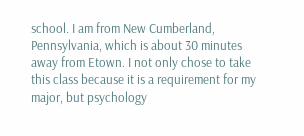school. I am from New Cumberland, Pennsylvania, which is about 30 minutes away from Etown. I not only chose to take this class because it is a requirement for my major, but psychology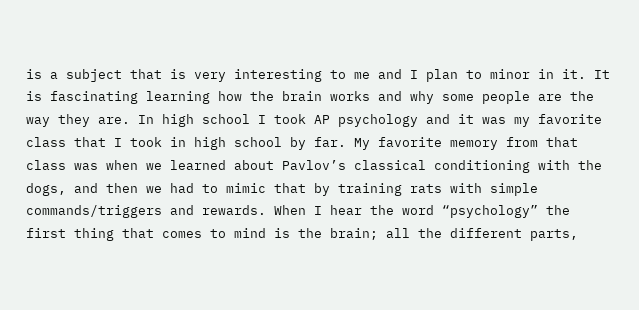is a subject that is very interesting to me and I plan to minor in it. It is fascinating learning how the brain works and why some people are the way they are. In high school I took AP psychology and it was my favorite class that I took in high school by far. My favorite memory from that class was when we learned about Pavlov’s classical conditioning with the dogs, and then we had to mimic that by training rats with simple commands/triggers and rewards. When I hear the word “psychology” the first thing that comes to mind is the brain; all the different parts,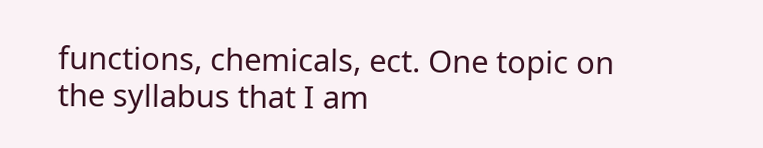functions, chemicals, ect. One topic on the syllabus that I am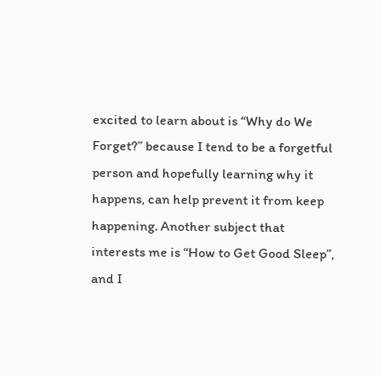excited to learn about is “Why do We Forget?” because I tend to be a forgetful person and hopefully learning why it happens, can help prevent it from keep happening. Another subject that interests me is “How to Get Good Sleep”, and I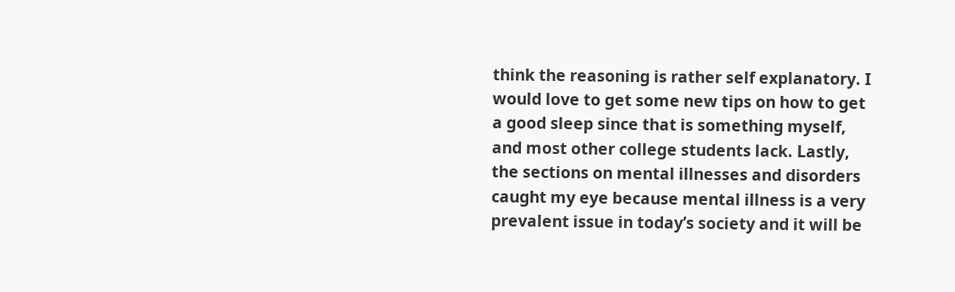think the reasoning is rather self explanatory. I would love to get some new tips on how to get a good sleep since that is something myself, and most other college students lack. Lastly, the sections on mental illnesses and disorders caught my eye because mental illness is a very prevalent issue in today’s society and it will be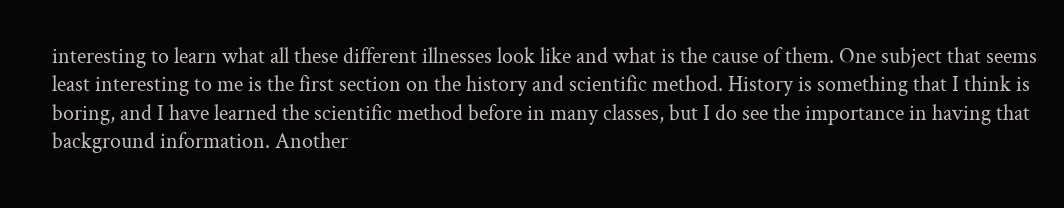interesting to learn what all these different illnesses look like and what is the cause of them. One subject that seems least interesting to me is the first section on the history and scientific method. History is something that I think is boring, and I have learned the scientific method before in many classes, but I do see the importance in having that background information. Another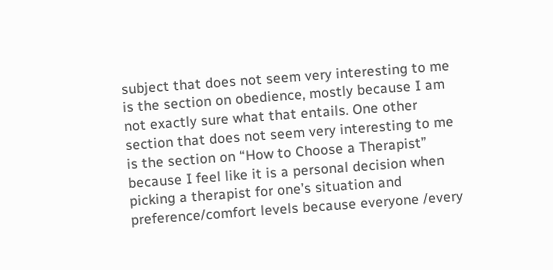subject that does not seem very interesting to me is the section on obedience, mostly because I am not exactly sure what that entails. One other section that does not seem very interesting to me is the section on “How to Choose a Therapist” because I feel like it is a personal decision when picking a therapist for one’s situation and preference/comfort levels because everyone /every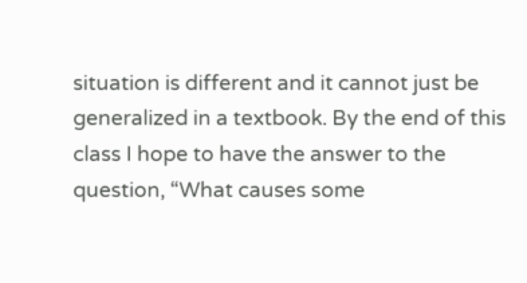situation is different and it cannot just be generalized in a textbook. By the end of this class I hope to have the answer to the question, “What causes some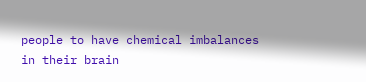people to have chemical imbalances in their brain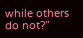while others do not?”